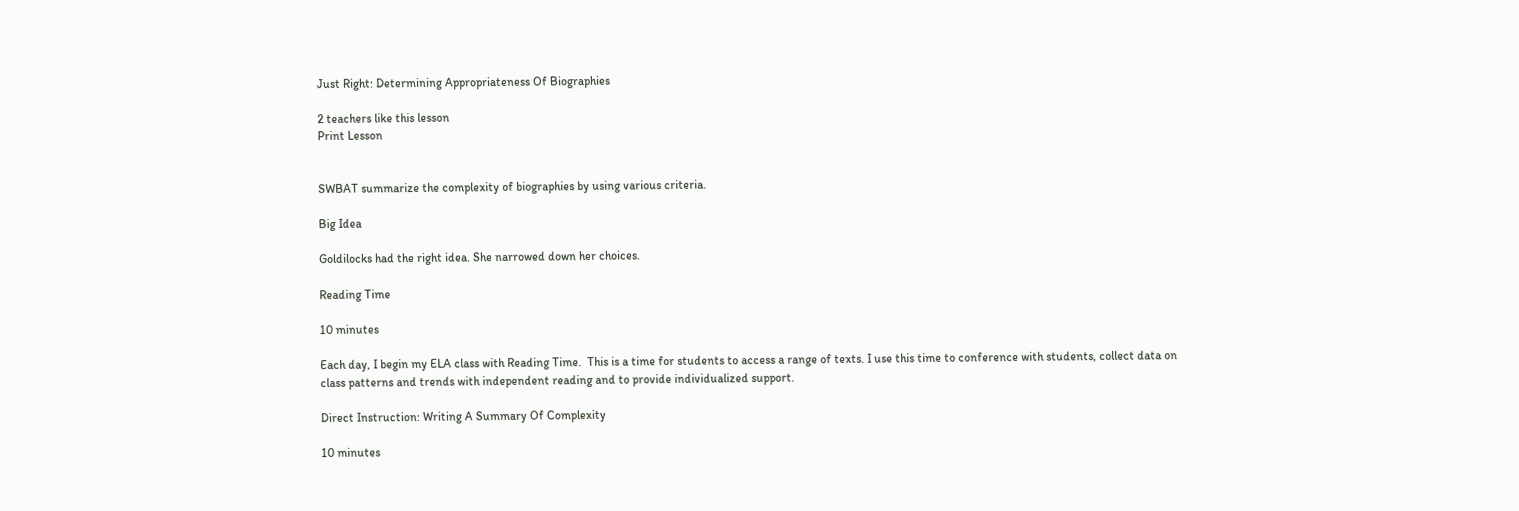Just Right: Determining Appropriateness Of Biographies

2 teachers like this lesson
Print Lesson


SWBAT summarize the complexity of biographies by using various criteria.

Big Idea

Goldilocks had the right idea. She narrowed down her choices.

Reading Time

10 minutes

Each day, I begin my ELA class with Reading Time.  This is a time for students to access a range of texts. I use this time to conference with students, collect data on class patterns and trends with independent reading and to provide individualized support.

Direct Instruction: Writing A Summary Of Complexity

10 minutes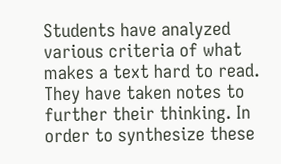Students have analyzed various criteria of what makes a text hard to read. They have taken notes to further their thinking. In order to synthesize these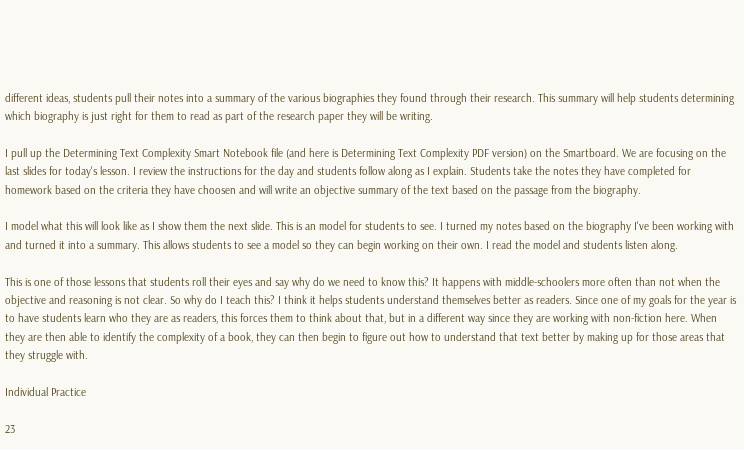different ideas, students pull their notes into a summary of the various biographies they found through their research. This summary will help students determining which biography is just right for them to read as part of the research paper they will be writing.

I pull up the Determining Text Complexity Smart Notebook file (and here is Determining Text Complexity PDF version) on the Smartboard. We are focusing on the last slides for today's lesson. I review the instructions for the day and students follow along as I explain. Students take the notes they have completed for homework based on the criteria they have choosen and will write an objective summary of the text based on the passage from the biography.

I model what this will look like as I show them the next slide. This is an model for students to see. I turned my notes based on the biography I've been working with and turned it into a summary. This allows students to see a model so they can begin working on their own. I read the model and students listen along.

This is one of those lessons that students roll their eyes and say why do we need to know this? It happens with middle-schoolers more often than not when the objective and reasoning is not clear. So why do I teach this? I think it helps students understand themselves better as readers. Since one of my goals for the year is to have students learn who they are as readers, this forces them to think about that, but in a different way since they are working with non-fiction here. When they are then able to identify the complexity of a book, they can then begin to figure out how to understand that text better by making up for those areas that they struggle with.

Individual Practice

23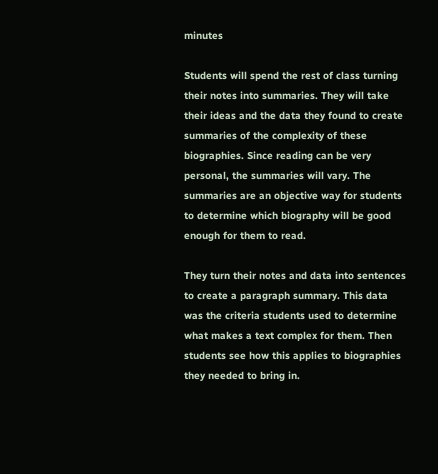minutes

Students will spend the rest of class turning their notes into summaries. They will take their ideas and the data they found to create summaries of the complexity of these biographies. Since reading can be very personal, the summaries will vary. The summaries are an objective way for students to determine which biography will be good enough for them to read.

They turn their notes and data into sentences to create a paragraph summary. This data was the criteria students used to determine what makes a text complex for them. Then students see how this applies to biographies they needed to bring in.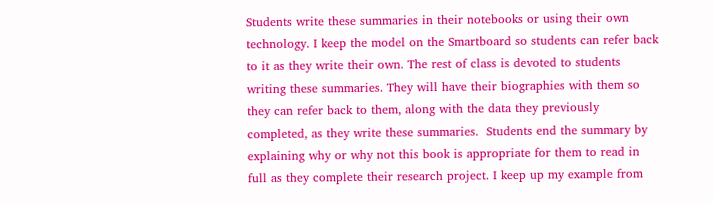Students write these summaries in their notebooks or using their own technology. I keep the model on the Smartboard so students can refer back to it as they write their own. The rest of class is devoted to students writing these summaries. They will have their biographies with them so they can refer back to them, along with the data they previously completed, as they write these summaries.  Students end the summary by explaining why or why not this book is appropriate for them to read in full as they complete their research project. I keep up my example from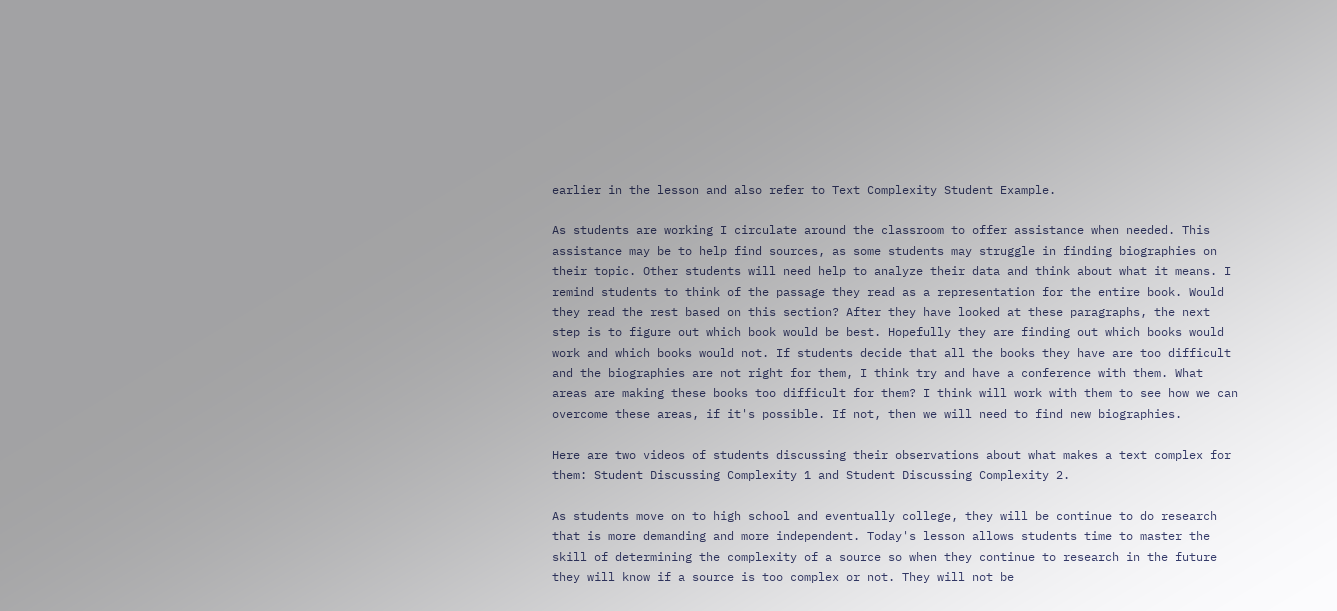earlier in the lesson and also refer to Text Complexity Student Example.

As students are working I circulate around the classroom to offer assistance when needed. This assistance may be to help find sources, as some students may struggle in finding biographies on their topic. Other students will need help to analyze their data and think about what it means. I remind students to think of the passage they read as a representation for the entire book. Would they read the rest based on this section? After they have looked at these paragraphs, the next step is to figure out which book would be best. Hopefully they are finding out which books would work and which books would not. If students decide that all the books they have are too difficult and the biographies are not right for them, I think try and have a conference with them. What areas are making these books too difficult for them? I think will work with them to see how we can overcome these areas, if it's possible. If not, then we will need to find new biographies.

Here are two videos of students discussing their observations about what makes a text complex for them: Student Discussing Complexity 1 and Student Discussing Complexity 2.

As students move on to high school and eventually college, they will be continue to do research that is more demanding and more independent. Today's lesson allows students time to master the skill of determining the complexity of a source so when they continue to research in the future they will know if a source is too complex or not. They will not be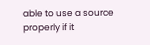able to use a source properly if it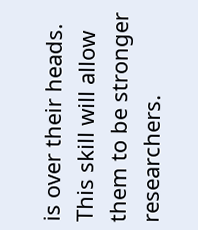is over their heads. This skill will allow them to be stronger researchers.